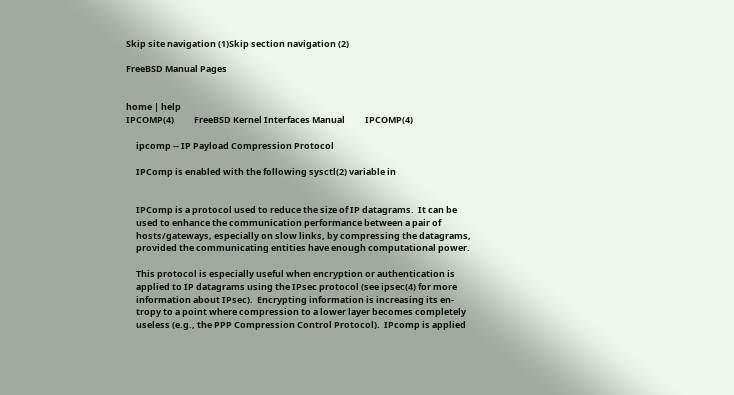Skip site navigation (1)Skip section navigation (2)

FreeBSD Manual Pages


home | help
IPCOMP(4)          FreeBSD Kernel Interfaces Manual          IPCOMP(4)

     ipcomp -- IP Payload Compression Protocol

     IPComp is enabled with the following sysctl(2) variable in


     IPComp is a protocol used to reduce the size of IP datagrams.  It can be
     used to enhance the communication performance between a pair of
     hosts/gateways, especially on slow links, by compressing the datagrams,
     provided the communicating entities have enough computational power.

     This protocol is especially useful when encryption or authentication is
     applied to IP datagrams using the IPsec protocol (see ipsec(4) for more
     information about IPsec).  Encrypting information is increasing its en-
     tropy to a point where compression to a lower layer becomes completely
     useless (e.g., the PPP Compression Control Protocol).  IPcomp is applied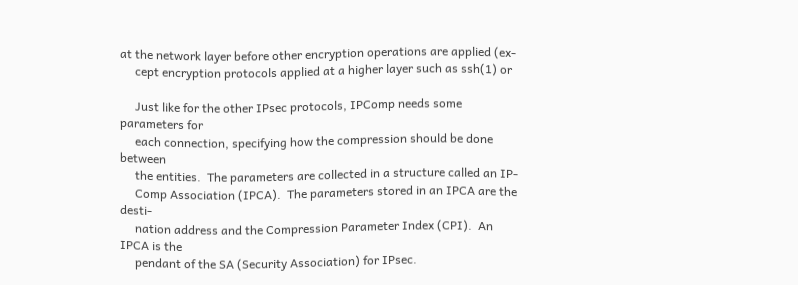at the network layer before other encryption operations are applied (ex-
     cept encryption protocols applied at a higher layer such as ssh(1) or

     Just like for the other IPsec protocols, IPComp needs some parameters for
     each connection, specifying how the compression should be done between
     the entities.  The parameters are collected in a structure called an IP-
     Comp Association (IPCA).  The parameters stored in an IPCA are the desti-
     nation address and the Compression Parameter Index (CPI).  An IPCA is the
     pendant of the SA (Security Association) for IPsec.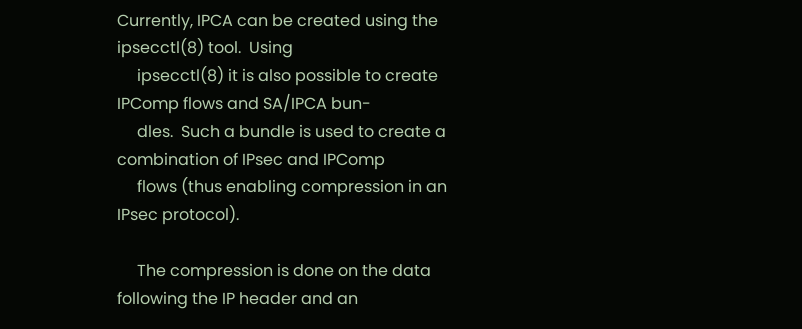Currently, IPCA can be created using the ipsecctl(8) tool.  Using
     ipsecctl(8) it is also possible to create IPComp flows and SA/IPCA bun-
     dles.  Such a bundle is used to create a combination of IPsec and IPComp
     flows (thus enabling compression in an IPsec protocol).

     The compression is done on the data following the IP header and an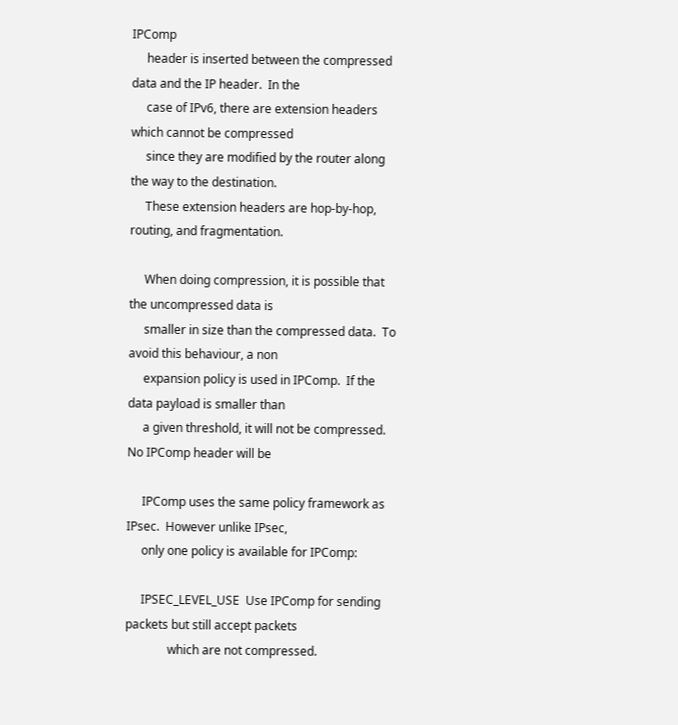IPComp
     header is inserted between the compressed data and the IP header.  In the
     case of IPv6, there are extension headers which cannot be compressed
     since they are modified by the router along the way to the destination.
     These extension headers are hop-by-hop, routing, and fragmentation.

     When doing compression, it is possible that the uncompressed data is
     smaller in size than the compressed data.  To avoid this behaviour, a non
     expansion policy is used in IPComp.  If the data payload is smaller than
     a given threshold, it will not be compressed.  No IPComp header will be

     IPComp uses the same policy framework as IPsec.  However unlike IPsec,
     only one policy is available for IPComp:

     IPSEC_LEVEL_USE  Use IPComp for sending packets but still accept packets
              which are not compressed.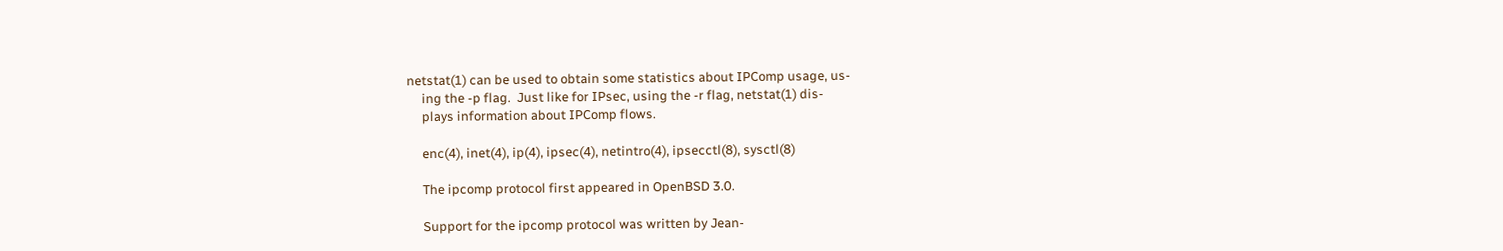netstat(1) can be used to obtain some statistics about IPComp usage, us-
     ing the -p flag.  Just like for IPsec, using the -r flag, netstat(1) dis-
     plays information about IPComp flows.

     enc(4), inet(4), ip(4), ipsec(4), netintro(4), ipsecctl(8), sysctl(8)

     The ipcomp protocol first appeared in OpenBSD 3.0.

     Support for the ipcomp protocol was written by Jean-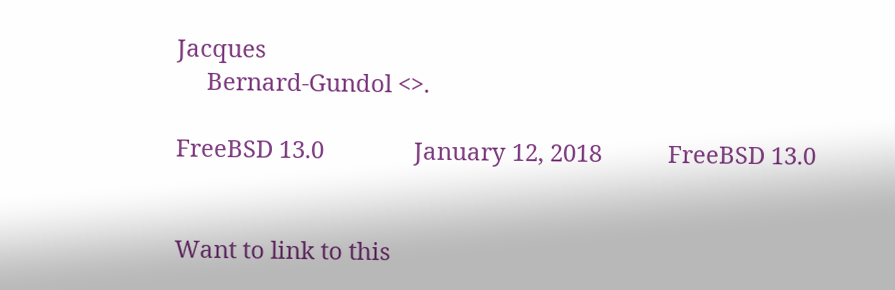Jacques
     Bernard-Gundol <>.

FreeBSD 13.0               January 12, 2018           FreeBSD 13.0


Want to link to this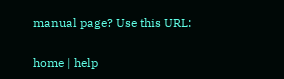manual page? Use this URL:

home | help